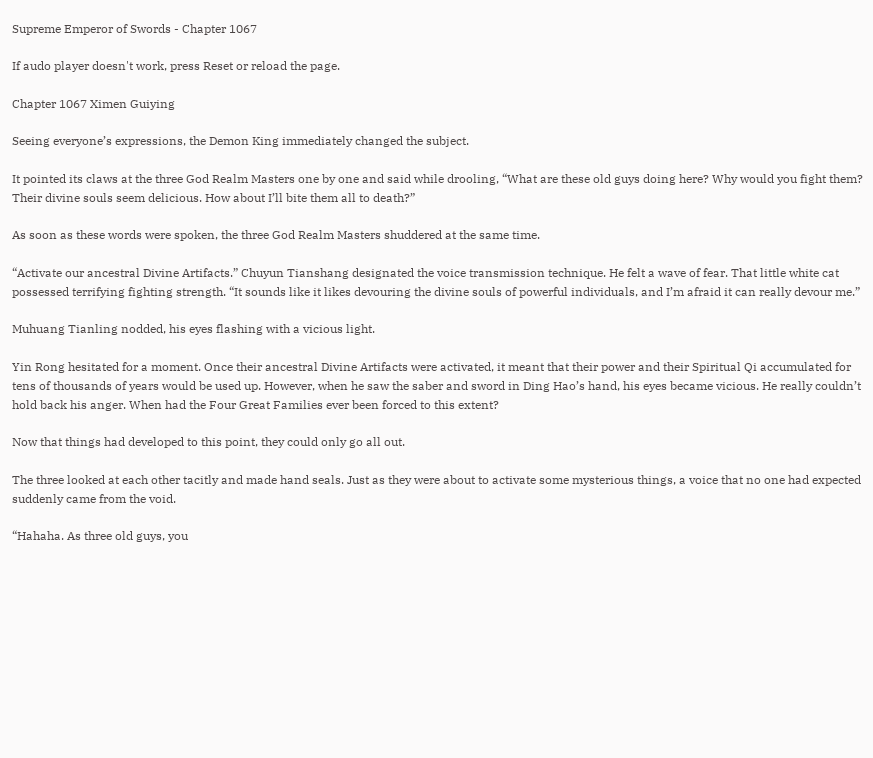Supreme Emperor of Swords - Chapter 1067

If audo player doesn't work, press Reset or reload the page.

Chapter 1067 Ximen Guiying

Seeing everyone’s expressions, the Demon King immediately changed the subject.

It pointed its claws at the three God Realm Masters one by one and said while drooling, “What are these old guys doing here? Why would you fight them? Their divine souls seem delicious. How about I’ll bite them all to death?”

As soon as these words were spoken, the three God Realm Masters shuddered at the same time.

“Activate our ancestral Divine Artifacts.” Chuyun Tianshang designated the voice transmission technique. He felt a wave of fear. That little white cat possessed terrifying fighting strength. “It sounds like it likes devouring the divine souls of powerful individuals, and I’m afraid it can really devour me.”

Muhuang Tianling nodded, his eyes flashing with a vicious light.

Yin Rong hesitated for a moment. Once their ancestral Divine Artifacts were activated, it meant that their power and their Spiritual Qi accumulated for tens of thousands of years would be used up. However, when he saw the saber and sword in Ding Hao’s hand, his eyes became vicious. He really couldn’t hold back his anger. When had the Four Great Families ever been forced to this extent?

Now that things had developed to this point, they could only go all out.

The three looked at each other tacitly and made hand seals. Just as they were about to activate some mysterious things, a voice that no one had expected suddenly came from the void.

“Hahaha. As three old guys, you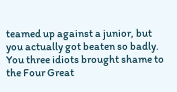teamed up against a junior, but you actually got beaten so badly. You three idiots brought shame to the Four Great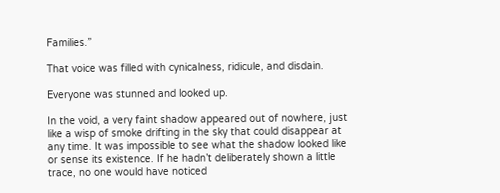Families.”

That voice was filled with cynicalness, ridicule, and disdain.

Everyone was stunned and looked up.

In the void, a very faint shadow appeared out of nowhere, just like a wisp of smoke drifting in the sky that could disappear at any time. It was impossible to see what the shadow looked like or sense its existence. If he hadn’t deliberately shown a little trace, no one would have noticed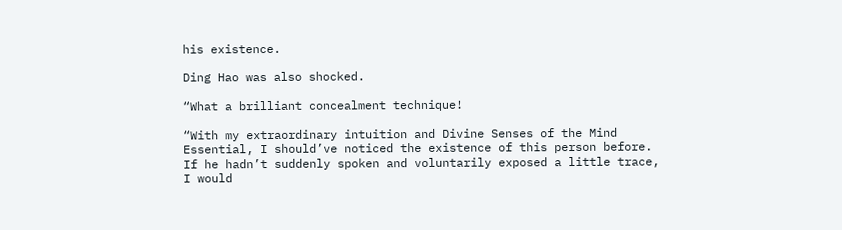his existence.

Ding Hao was also shocked.

“What a brilliant concealment technique!

“With my extraordinary intuition and Divine Senses of the Mind Essential, I should’ve noticed the existence of this person before. If he hadn’t suddenly spoken and voluntarily exposed a little trace, I would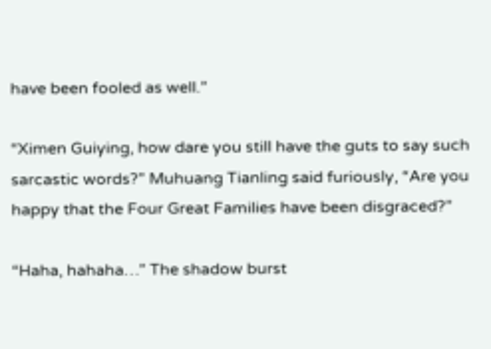have been fooled as well.”

“Ximen Guiying, how dare you still have the guts to say such sarcastic words?” Muhuang Tianling said furiously, “Are you happy that the Four Great Families have been disgraced?”

“Haha, hahaha…” The shadow burst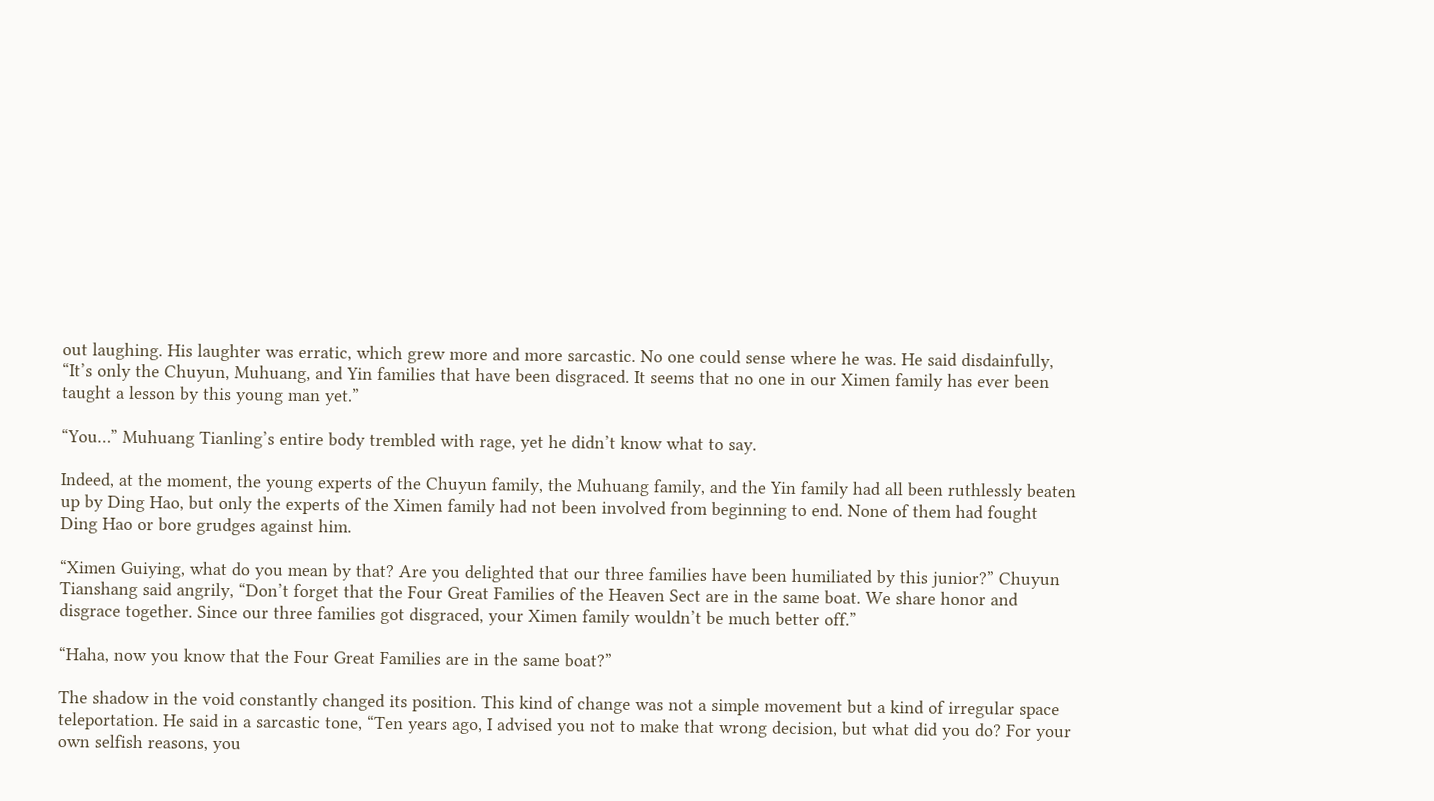out laughing. His laughter was erratic, which grew more and more sarcastic. No one could sense where he was. He said disdainfully, “It’s only the Chuyun, Muhuang, and Yin families that have been disgraced. It seems that no one in our Ximen family has ever been taught a lesson by this young man yet.”

“You…” Muhuang Tianling’s entire body trembled with rage, yet he didn’t know what to say.

Indeed, at the moment, the young experts of the Chuyun family, the Muhuang family, and the Yin family had all been ruthlessly beaten up by Ding Hao, but only the experts of the Ximen family had not been involved from beginning to end. None of them had fought Ding Hao or bore grudges against him.

“Ximen Guiying, what do you mean by that? Are you delighted that our three families have been humiliated by this junior?” Chuyun Tianshang said angrily, “Don’t forget that the Four Great Families of the Heaven Sect are in the same boat. We share honor and disgrace together. Since our three families got disgraced, your Ximen family wouldn’t be much better off.”

“Haha, now you know that the Four Great Families are in the same boat?”

The shadow in the void constantly changed its position. This kind of change was not a simple movement but a kind of irregular space teleportation. He said in a sarcastic tone, “Ten years ago, I advised you not to make that wrong decision, but what did you do? For your own selfish reasons, you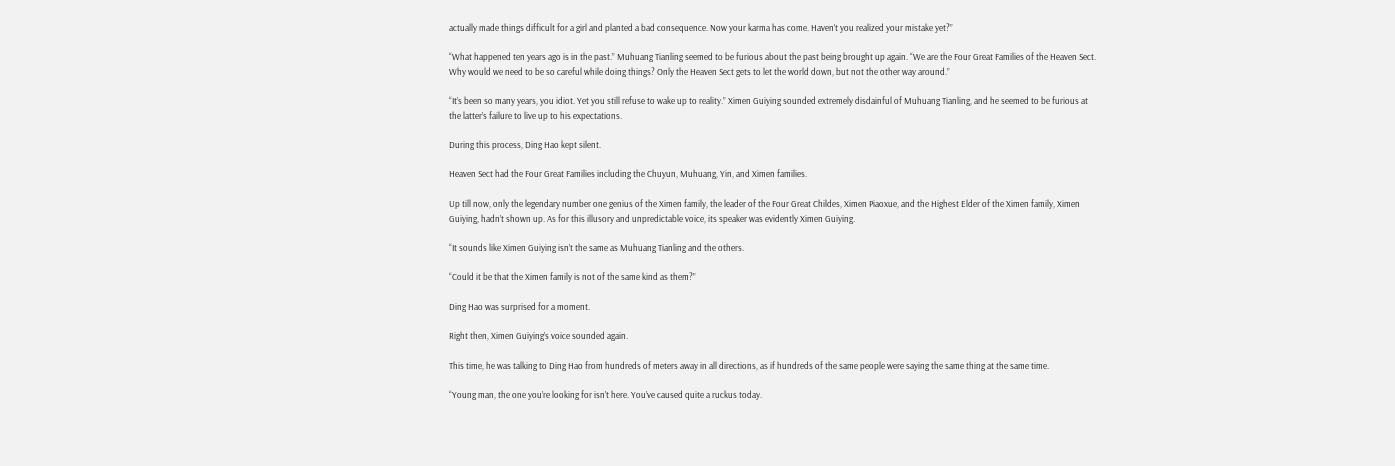actually made things difficult for a girl and planted a bad consequence. Now your karma has come. Haven’t you realized your mistake yet?”

“What happened ten years ago is in the past.” Muhuang Tianling seemed to be furious about the past being brought up again. “We are the Four Great Families of the Heaven Sect. Why would we need to be so careful while doing things? Only the Heaven Sect gets to let the world down, but not the other way around.”

“It’s been so many years, you idiot. Yet you still refuse to wake up to reality.” Ximen Guiying sounded extremely disdainful of Muhuang Tianling, and he seemed to be furious at the latter’s failure to live up to his expectations.

During this process, Ding Hao kept silent.

Heaven Sect had the Four Great Families including the Chuyun, Muhuang, Yin, and Ximen families.

Up till now, only the legendary number one genius of the Ximen family, the leader of the Four Great Childes, Ximen Piaoxue, and the Highest Elder of the Ximen family, Ximen Guiying, hadn’t shown up. As for this illusory and unpredictable voice, its speaker was evidently Ximen Guiying.

“It sounds like Ximen Guiying isn’t the same as Muhuang Tianling and the others.

“Could it be that the Ximen family is not of the same kind as them?”

Ding Hao was surprised for a moment.

Right then, Ximen Guiying’s voice sounded again.

This time, he was talking to Ding Hao from hundreds of meters away in all directions, as if hundreds of the same people were saying the same thing at the same time.

“Young man, the one you’re looking for isn’t here. You’ve caused quite a ruckus today.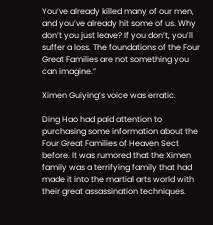You’ve already killed many of our men, and you’ve already hit some of us. Why don’t you just leave? If you don’t, you’ll suffer a loss. The foundations of the Four Great Families are not something you can imagine.”

Ximen Guiying’s voice was erratic.

Ding Hao had paid attention to purchasing some information about the Four Great Families of Heaven Sect before. It was rumored that the Ximen family was a terrifying family that had made it into the martial arts world with their great assassination techniques.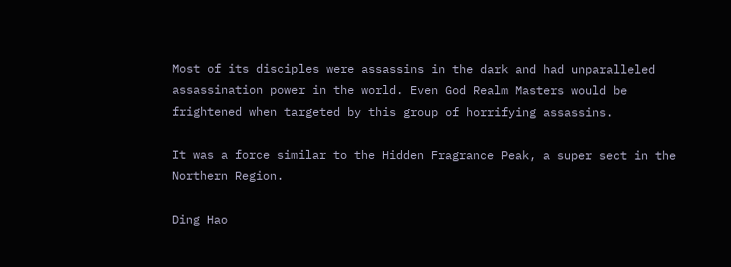Most of its disciples were assassins in the dark and had unparalleled assassination power in the world. Even God Realm Masters would be frightened when targeted by this group of horrifying assassins.

It was a force similar to the Hidden Fragrance Peak, a super sect in the Northern Region.

Ding Hao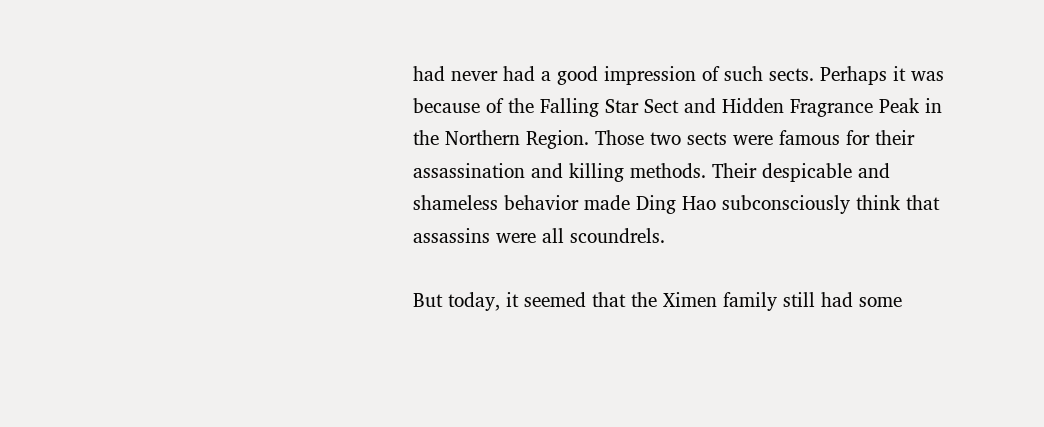had never had a good impression of such sects. Perhaps it was because of the Falling Star Sect and Hidden Fragrance Peak in the Northern Region. Those two sects were famous for their assassination and killing methods. Their despicable and shameless behavior made Ding Hao subconsciously think that assassins were all scoundrels.

But today, it seemed that the Ximen family still had some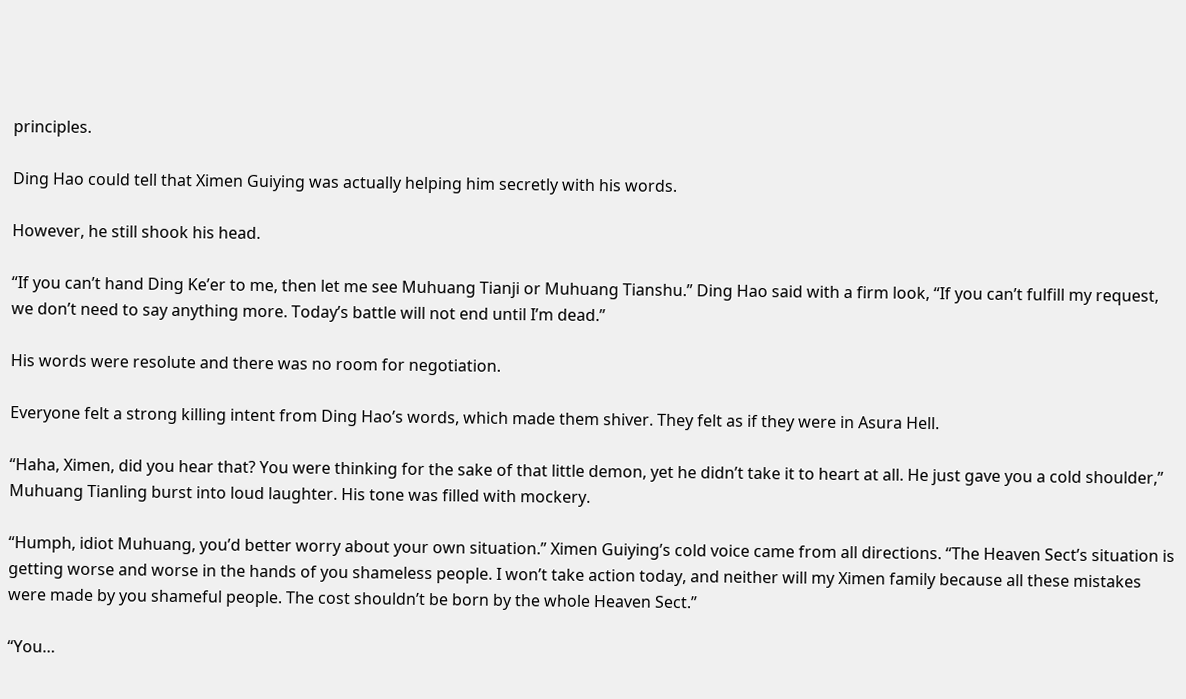principles.

Ding Hao could tell that Ximen Guiying was actually helping him secretly with his words.

However, he still shook his head.

“If you can’t hand Ding Ke’er to me, then let me see Muhuang Tianji or Muhuang Tianshu.” Ding Hao said with a firm look, “If you can’t fulfill my request, we don’t need to say anything more. Today’s battle will not end until I’m dead.”

His words were resolute and there was no room for negotiation.

Everyone felt a strong killing intent from Ding Hao’s words, which made them shiver. They felt as if they were in Asura Hell.

“Haha, Ximen, did you hear that? You were thinking for the sake of that little demon, yet he didn’t take it to heart at all. He just gave you a cold shoulder,” Muhuang Tianling burst into loud laughter. His tone was filled with mockery.

“Humph, idiot Muhuang, you’d better worry about your own situation.” Ximen Guiying’s cold voice came from all directions. “The Heaven Sect’s situation is getting worse and worse in the hands of you shameless people. I won’t take action today, and neither will my Ximen family because all these mistakes were made by you shameful people. The cost shouldn’t be born by the whole Heaven Sect.”

“You…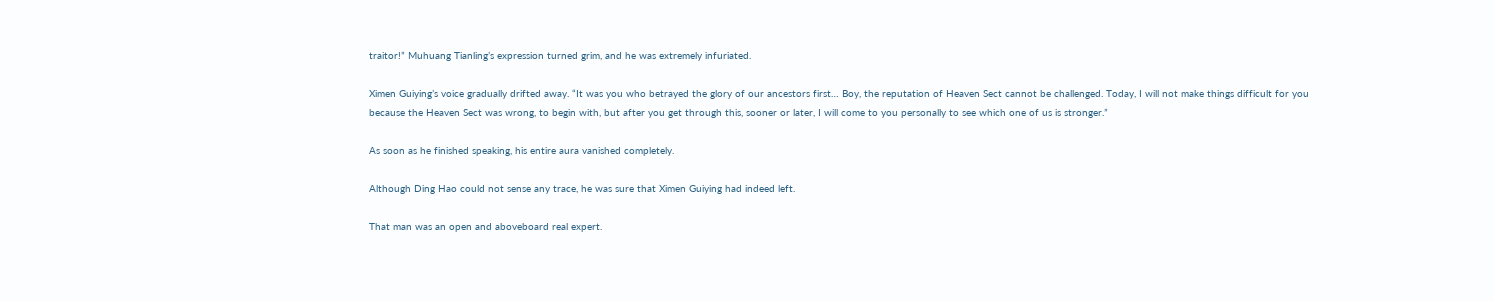traitor!” Muhuang Tianling’s expression turned grim, and he was extremely infuriated.

Ximen Guiying’s voice gradually drifted away. “It was you who betrayed the glory of our ancestors first… Boy, the reputation of Heaven Sect cannot be challenged. Today, I will not make things difficult for you because the Heaven Sect was wrong, to begin with, but after you get through this, sooner or later, I will come to you personally to see which one of us is stronger.”

As soon as he finished speaking, his entire aura vanished completely.

Although Ding Hao could not sense any trace, he was sure that Ximen Guiying had indeed left.

That man was an open and aboveboard real expert.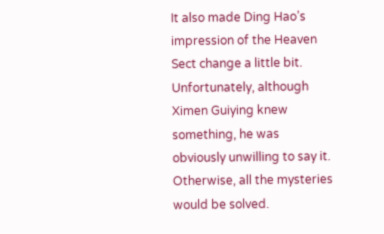It also made Ding Hao’s impression of the Heaven Sect change a little bit. Unfortunately, although Ximen Guiying knew something, he was obviously unwilling to say it. Otherwise, all the mysteries would be solved.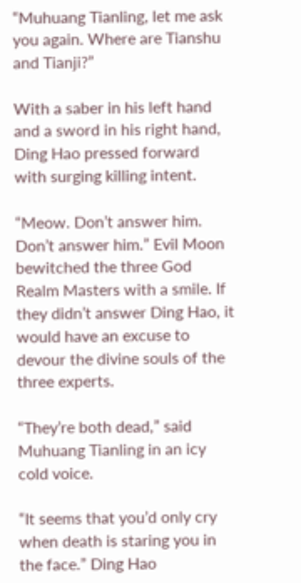“Muhuang Tianling, let me ask you again. Where are Tianshu and Tianji?”

With a saber in his left hand and a sword in his right hand, Ding Hao pressed forward with surging killing intent.

“Meow. Don’t answer him. Don’t answer him.” Evil Moon bewitched the three God Realm Masters with a smile. If they didn’t answer Ding Hao, it would have an excuse to devour the divine souls of the three experts.

“They’re both dead,” said Muhuang Tianling in an icy cold voice.

“It seems that you’d only cry when death is staring you in the face.” Ding Hao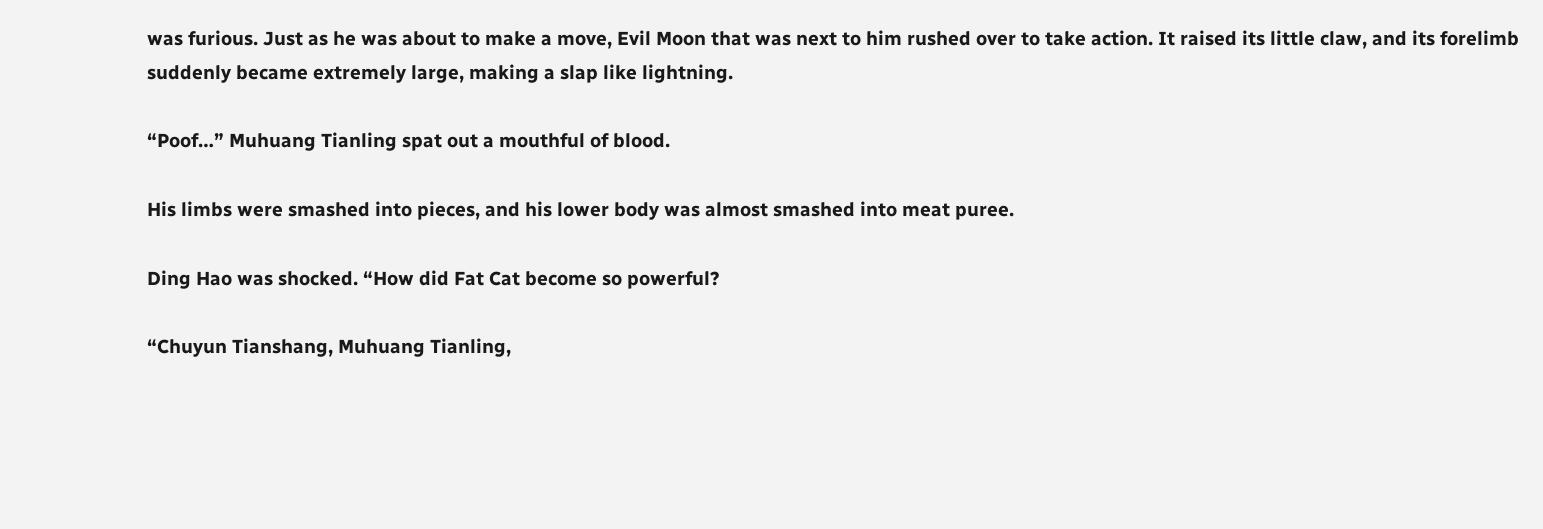was furious. Just as he was about to make a move, Evil Moon that was next to him rushed over to take action. It raised its little claw, and its forelimb suddenly became extremely large, making a slap like lightning.

“Poof…” Muhuang Tianling spat out a mouthful of blood.

His limbs were smashed into pieces, and his lower body was almost smashed into meat puree.

Ding Hao was shocked. “How did Fat Cat become so powerful?

“Chuyun Tianshang, Muhuang Tianling,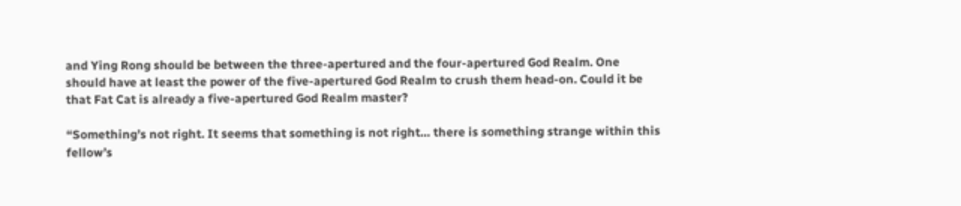and Ying Rong should be between the three-apertured and the four-apertured God Realm. One should have at least the power of the five-apertured God Realm to crush them head-on. Could it be that Fat Cat is already a five-apertured God Realm master?

“Something’s not right. It seems that something is not right… there is something strange within this fellow’s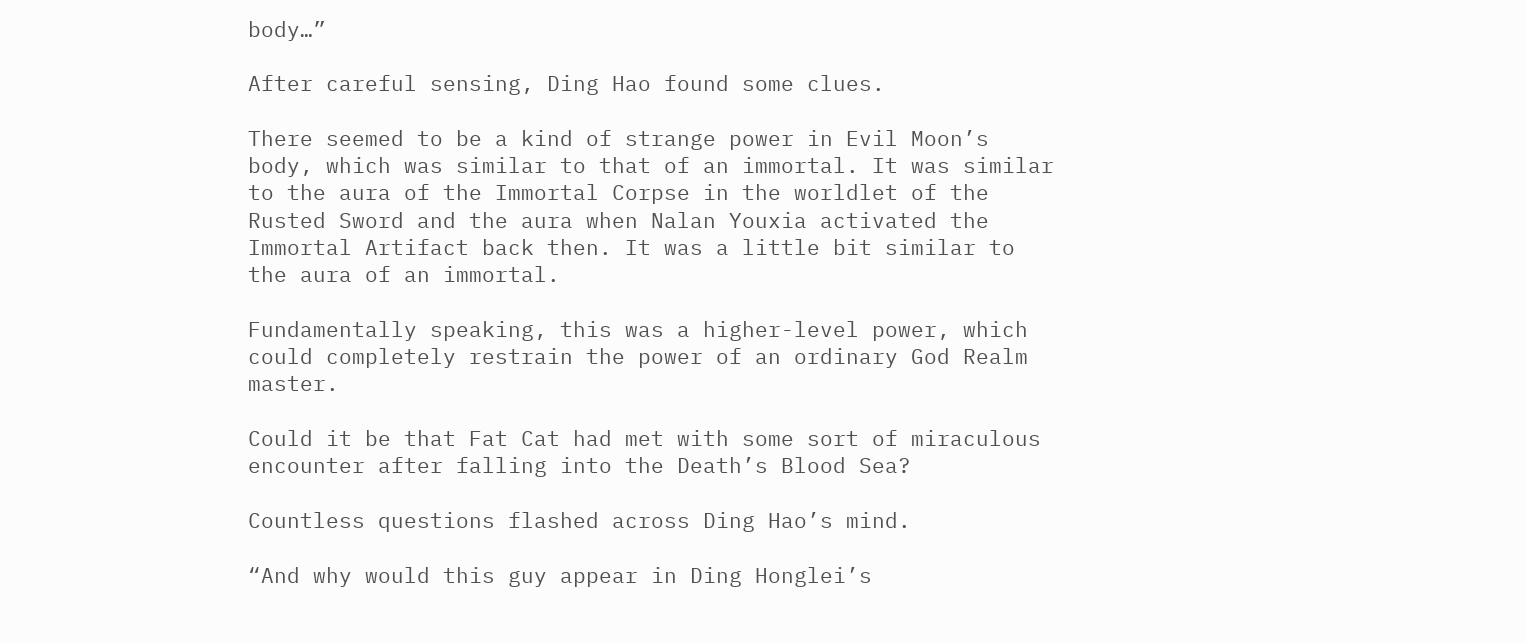body…”

After careful sensing, Ding Hao found some clues.

There seemed to be a kind of strange power in Evil Moon’s body, which was similar to that of an immortal. It was similar to the aura of the Immortal Corpse in the worldlet of the Rusted Sword and the aura when Nalan Youxia activated the Immortal Artifact back then. It was a little bit similar to the aura of an immortal.

Fundamentally speaking, this was a higher-level power, which could completely restrain the power of an ordinary God Realm master.

Could it be that Fat Cat had met with some sort of miraculous encounter after falling into the Death’s Blood Sea?

Countless questions flashed across Ding Hao’s mind.

“And why would this guy appear in Ding Honglei’s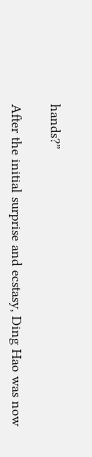hands?”

After the initial surprise and ecstasy, Ding Hao was now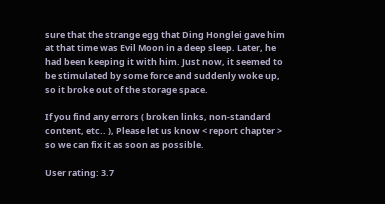sure that the strange egg that Ding Honglei gave him at that time was Evil Moon in a deep sleep. Later, he had been keeping it with him. Just now, it seemed to be stimulated by some force and suddenly woke up, so it broke out of the storage space.

If you find any errors ( broken links, non-standard content, etc.. ), Please let us know < report chapter > so we can fix it as soon as possible.

User rating: 3.7